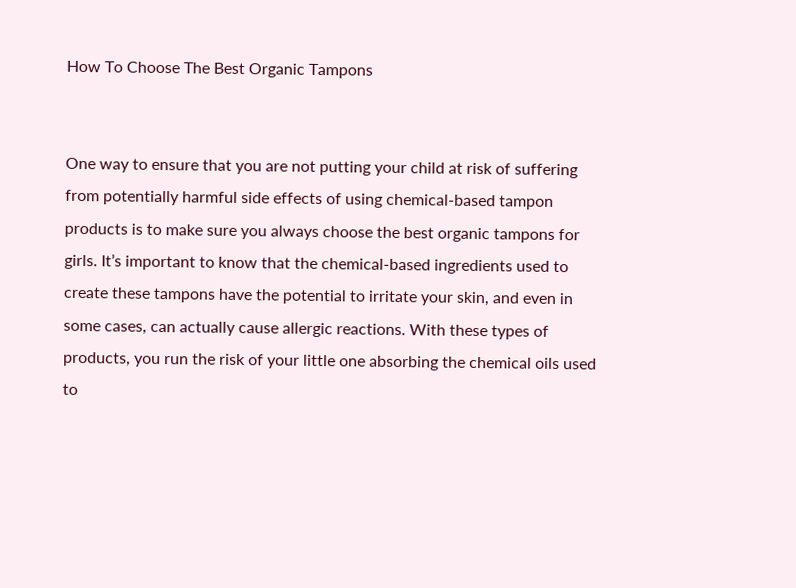How To Choose The Best Organic Tampons


One way to ensure that you are not putting your child at risk of suffering from potentially harmful side effects of using chemical-based tampon products is to make sure you always choose the best organic tampons for girls. It’s important to know that the chemical-based ingredients used to create these tampons have the potential to irritate your skin, and even in some cases, can actually cause allergic reactions. With these types of products, you run the risk of your little one absorbing the chemical oils used to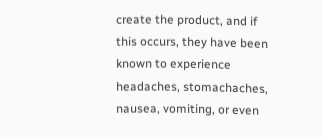create the product, and if this occurs, they have been known to experience headaches, stomachaches, nausea, vomiting, or even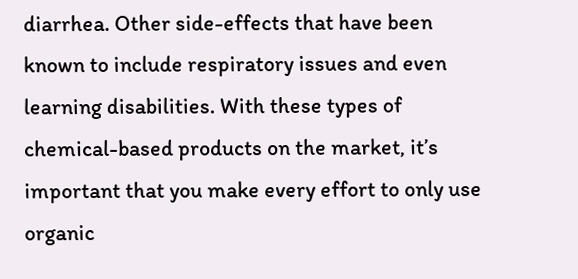diarrhea. Other side-effects that have been known to include respiratory issues and even learning disabilities. With these types of chemical-based products on the market, it’s important that you make every effort to only use organic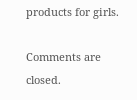products for girls.

Comments are closed.